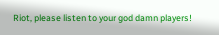Riot, please listen to your god damn players!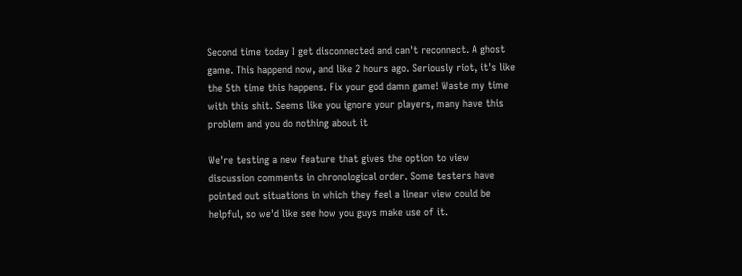Second time today I get disconnected and can't reconnect. A ghost game. This happend now, and like 2 hours ago. Seriously riot, it's like the 5th time this happens. Fix your god damn game! Waste my time with this shit. Seems like you ignore your players, many have this problem and you do nothing about it

We're testing a new feature that gives the option to view discussion comments in chronological order. Some testers have pointed out situations in which they feel a linear view could be helpful, so we'd like see how you guys make use of it.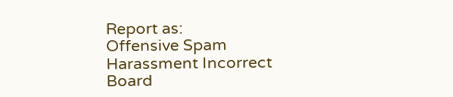Report as:
Offensive Spam Harassment Incorrect Board